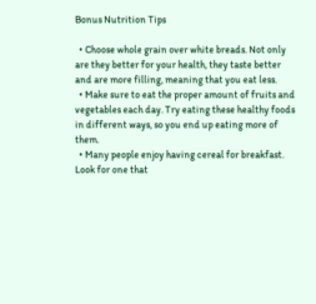Bonus Nutrition Tips

  • Choose whole grain over white breads. Not only are they better for your health, they taste better and are more filling, meaning that you eat less.
  • Make sure to eat the proper amount of fruits and vegetables each day. Try eating these healthy foods in different ways, so you end up eating more of them.
  • Many people enjoy having cereal for breakfast. Look for one that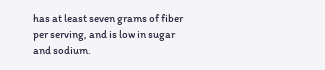has at least seven grams of fiber per serving, and is low in sugar and sodium.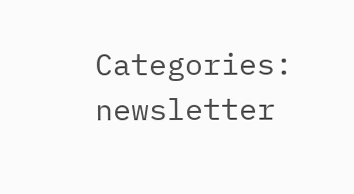Categories: newsletter